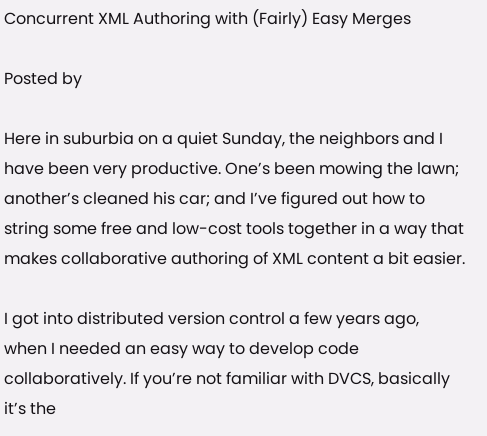Concurrent XML Authoring with (Fairly) Easy Merges

Posted by

Here in suburbia on a quiet Sunday, the neighbors and I have been very productive. One’s been mowing the lawn; another’s cleaned his car; and I’ve figured out how to string some free and low-cost tools together in a way that makes collaborative authoring of XML content a bit easier.

I got into distributed version control a few years ago, when I needed an easy way to develop code collaboratively. If you’re not familiar with DVCS, basically it’s the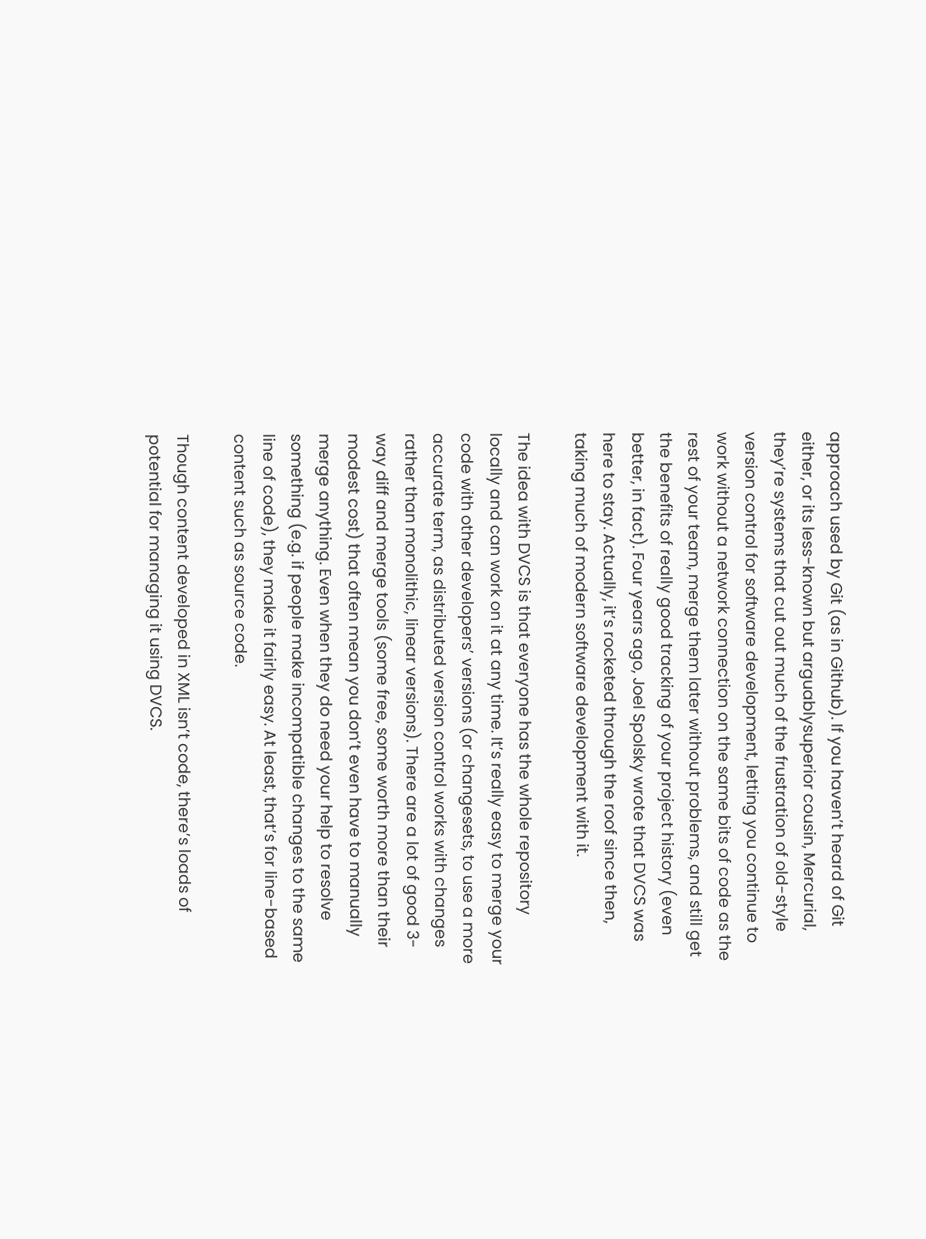approach used by Git (as in Github). If you haven’t heard of Git either, or its less-known but arguablysuperior cousin, Mercurial, they’re systems that cut out much of the frustration of old-style version control for software development, letting you continue to work without a network connection on the same bits of code as the rest of your team, merge them later without problems, and still get the benefits of really good tracking of your project history (even better, in fact). Four years ago, Joel Spolsky wrote that DVCS was here to stay. Actually, it’s rocketed through the roof since then, taking much of modern software development with it.

The idea with DVCS is that everyone has the whole repository locally and can work on it at any time. It’s really easy to merge your code with other developers’ versions (or changesets, to use a more accurate term, as distributed version control works with changes rather than monolithic, linear versions). There are a lot of good 3-way diff and merge tools (some free, some worth more than their modest cost) that often mean you don’t even have to manually merge anything. Even when they do need your help to resolve something (e.g. if people make incompatible changes to the same line of code), they make it fairly easy. At least, that’s for line-based content such as source code.

Though content developed in XML isn’t code, there’s loads of potential for managing it using DVCS.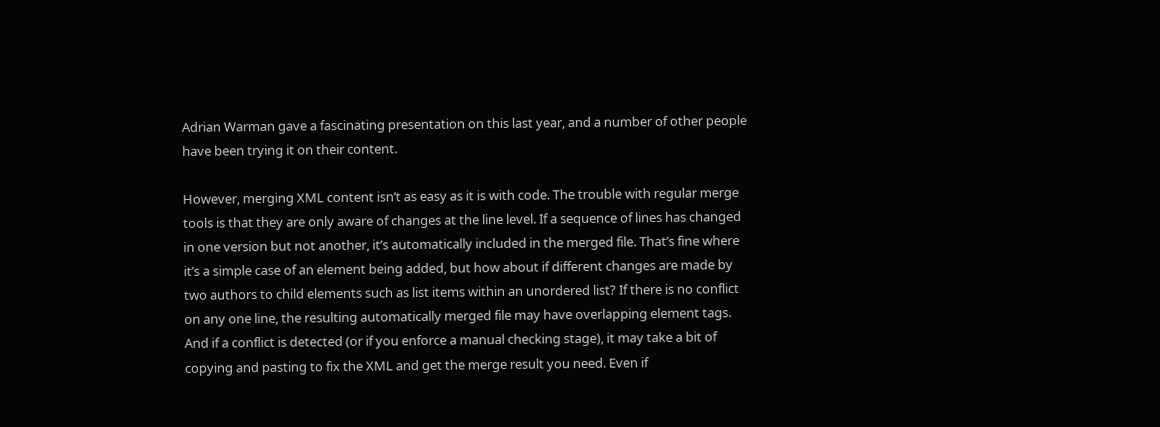Adrian Warman gave a fascinating presentation on this last year, and a number of other people have been trying it on their content.

However, merging XML content isn’t as easy as it is with code. The trouble with regular merge tools is that they are only aware of changes at the line level. If a sequence of lines has changed in one version but not another, it’s automatically included in the merged file. That’s fine where it’s a simple case of an element being added, but how about if different changes are made by two authors to child elements such as list items within an unordered list? If there is no conflict on any one line, the resulting automatically merged file may have overlapping element tags. And if a conflict is detected (or if you enforce a manual checking stage), it may take a bit of copying and pasting to fix the XML and get the merge result you need. Even if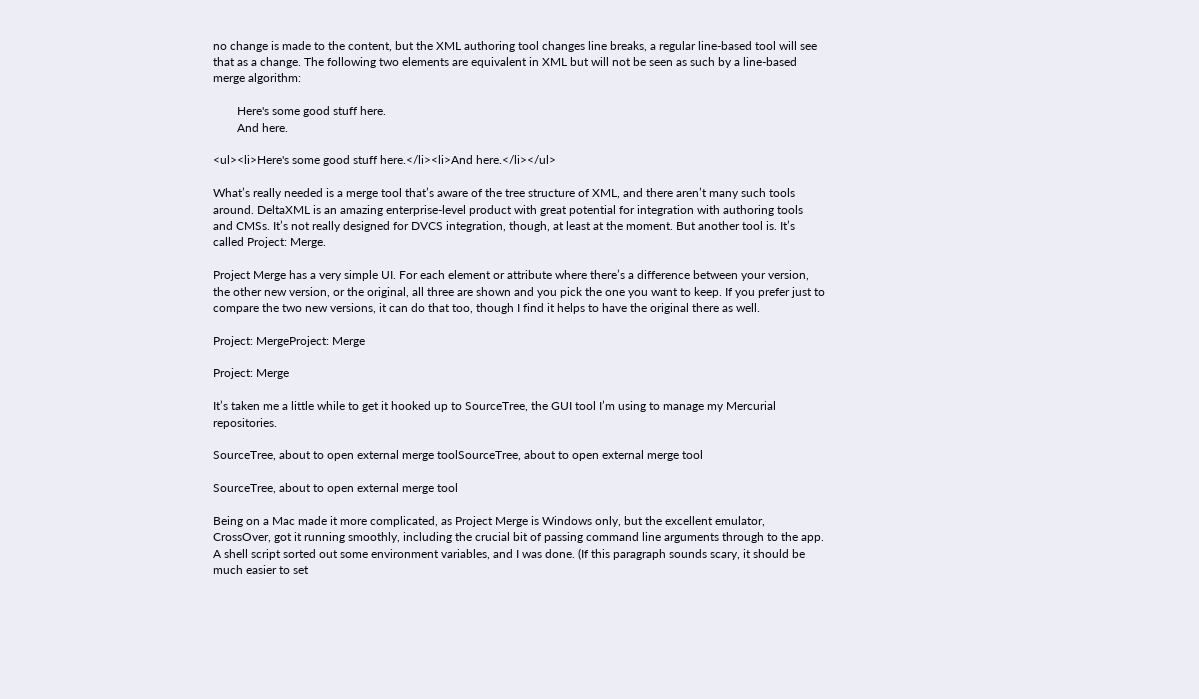no change is made to the content, but the XML authoring tool changes line breaks, a regular line-based tool will see that as a change. The following two elements are equivalent in XML but will not be seen as such by a line-based merge algorithm:

        Here's some good stuff here.
        And here.

<ul><li>Here's some good stuff here.</li><li>And here.</li></ul>

What’s really needed is a merge tool that’s aware of the tree structure of XML, and there aren’t many such tools around. DeltaXML is an amazing enterprise-level product with great potential for integration with authoring tools and CMSs. It’s not really designed for DVCS integration, though, at least at the moment. But another tool is. It’s called Project: Merge.

Project Merge has a very simple UI. For each element or attribute where there’s a difference between your version, the other new version, or the original, all three are shown and you pick the one you want to keep. If you prefer just to compare the two new versions, it can do that too, though I find it helps to have the original there as well.

Project: MergeProject: Merge

Project: Merge

It’s taken me a little while to get it hooked up to SourceTree, the GUI tool I’m using to manage my Mercurial repositories.

SourceTree, about to open external merge toolSourceTree, about to open external merge tool

SourceTree, about to open external merge tool

Being on a Mac made it more complicated, as Project Merge is Windows only, but the excellent emulator, CrossOver, got it running smoothly, including the crucial bit of passing command line arguments through to the app. A shell script sorted out some environment variables, and I was done. (If this paragraph sounds scary, it should be much easier to set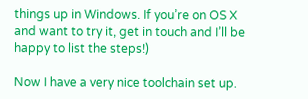things up in Windows. If you’re on OS X and want to try it, get in touch and I’ll be happy to list the steps!)

Now I have a very nice toolchain set up.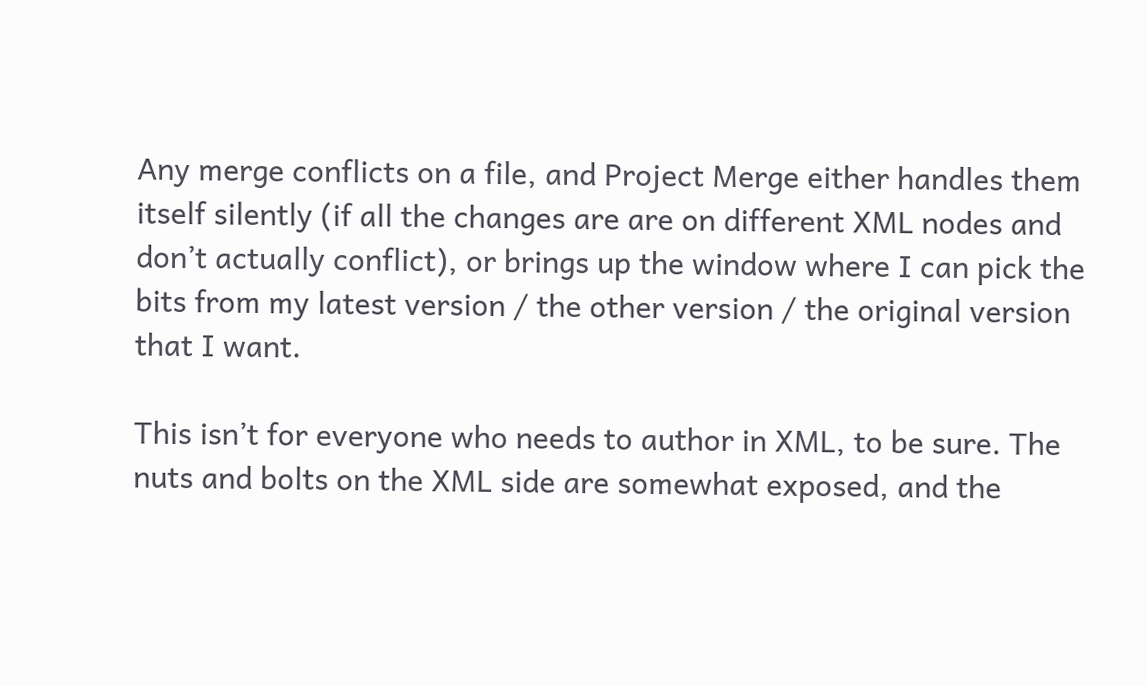Any merge conflicts on a file, and Project Merge either handles them itself silently (if all the changes are are on different XML nodes and don’t actually conflict), or brings up the window where I can pick the bits from my latest version / the other version / the original version that I want.

This isn’t for everyone who needs to author in XML, to be sure. The nuts and bolts on the XML side are somewhat exposed, and the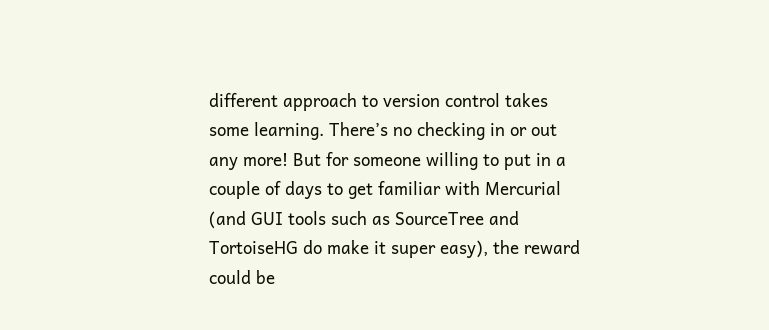different approach to version control takes some learning. There’s no checking in or out any more! But for someone willing to put in a couple of days to get familiar with Mercurial (and GUI tools such as SourceTree and TortoiseHG do make it super easy), the reward could be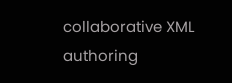collaborative XML authoring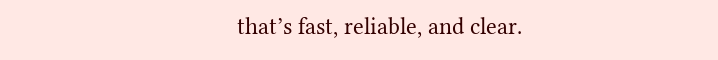that’s fast, reliable, and clear.